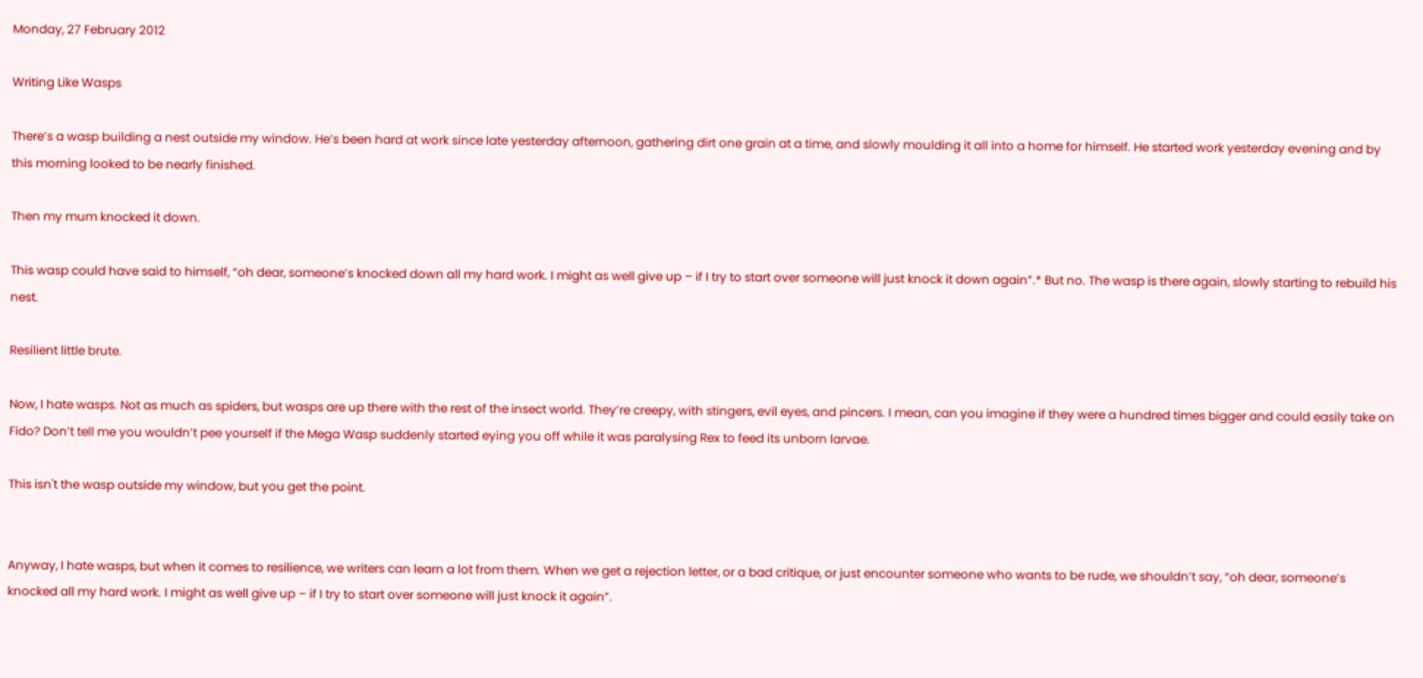Monday, 27 February 2012

Writing Like Wasps

There’s a wasp building a nest outside my window. He’s been hard at work since late yesterday afternoon, gathering dirt one grain at a time, and slowly moulding it all into a home for himself. He started work yesterday evening and by this morning looked to be nearly finished.

Then my mum knocked it down.

This wasp could have said to himself, “oh dear, someone’s knocked down all my hard work. I might as well give up – if I try to start over someone will just knock it down again”.* But no. The wasp is there again, slowly starting to rebuild his nest.

Resilient little brute.

Now, I hate wasps. Not as much as spiders, but wasps are up there with the rest of the insect world. They’re creepy, with stingers, evil eyes, and pincers. I mean, can you imagine if they were a hundred times bigger and could easily take on Fido? Don’t tell me you wouldn’t pee yourself if the Mega Wasp suddenly started eying you off while it was paralysing Rex to feed its unborn larvae.

This isn't the wasp outside my window, but you get the point.


Anyway, I hate wasps, but when it comes to resilience, we writers can learn a lot from them. When we get a rejection letter, or a bad critique, or just encounter someone who wants to be rude, we shouldn’t say, “oh dear, someone’s knocked all my hard work. I might as well give up – if I try to start over someone will just knock it again”.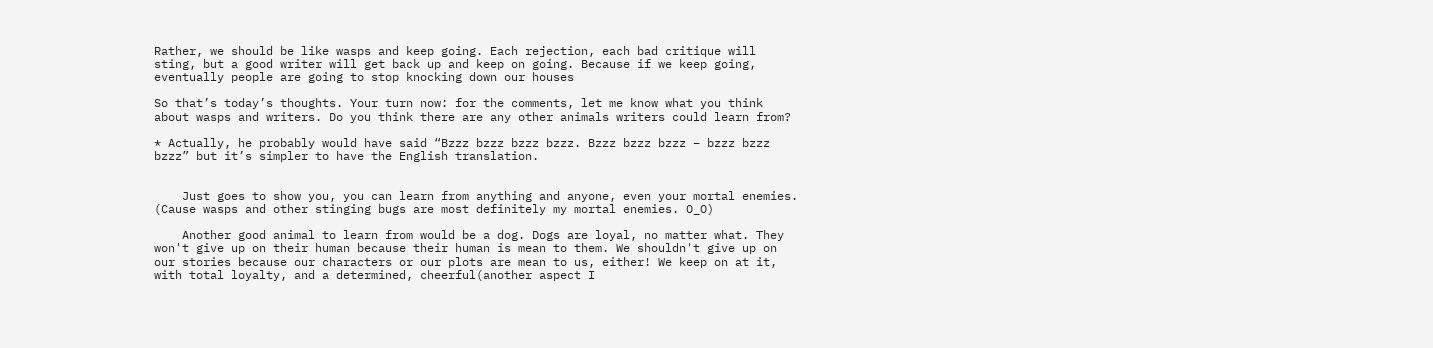Rather, we should be like wasps and keep going. Each rejection, each bad critique will sting, but a good writer will get back up and keep on going. Because if we keep going, eventually people are going to stop knocking down our houses

So that’s today’s thoughts. Your turn now: for the comments, let me know what you think about wasps and writers. Do you think there are any other animals writers could learn from?

* Actually, he probably would have said “Bzzz bzzz bzzz bzzz. Bzzz bzzz bzzz – bzzz bzzz bzzz” but it’s simpler to have the English translation.


    Just goes to show you, you can learn from anything and anyone, even your mortal enemies. (Cause wasps and other stinging bugs are most definitely my mortal enemies. O_O)

    Another good animal to learn from would be a dog. Dogs are loyal, no matter what. They won't give up on their human because their human is mean to them. We shouldn't give up on our stories because our characters or our plots are mean to us, either! We keep on at it, with total loyalty, and a determined, cheerful(another aspect I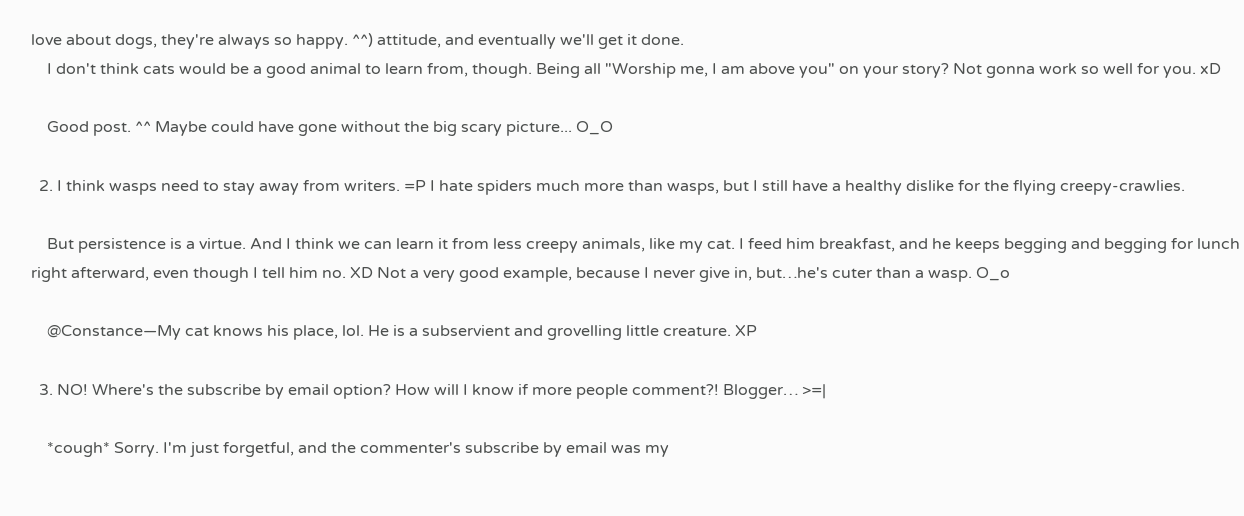love about dogs, they're always so happy. ^^) attitude, and eventually we'll get it done.
    I don't think cats would be a good animal to learn from, though. Being all "Worship me, I am above you" on your story? Not gonna work so well for you. xD

    Good post. ^^ Maybe could have gone without the big scary picture... O_O

  2. I think wasps need to stay away from writers. =P I hate spiders much more than wasps, but I still have a healthy dislike for the flying creepy-crawlies.

    But persistence is a virtue. And I think we can learn it from less creepy animals, like my cat. I feed him breakfast, and he keeps begging and begging for lunch right afterward, even though I tell him no. XD Not a very good example, because I never give in, but…he's cuter than a wasp. O_o

    @Constance—My cat knows his place, lol. He is a subservient and grovelling little creature. XP

  3. NO! Where's the subscribe by email option? How will I know if more people comment?! Blogger… >=|

    *cough* Sorry. I'm just forgetful, and the commenter's subscribe by email was my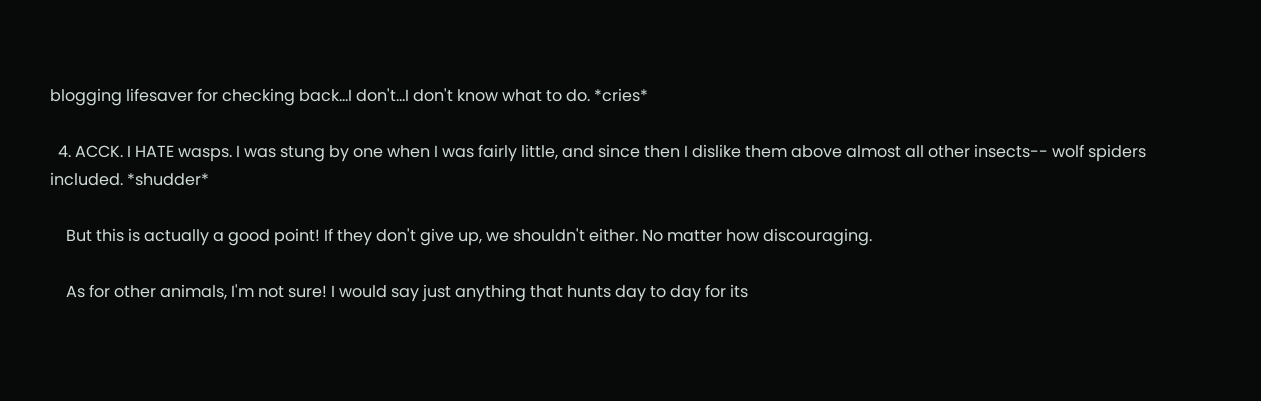blogging lifesaver for checking back…I don't…I don't know what to do. *cries*

  4. ACCK. I HATE wasps. I was stung by one when I was fairly little, and since then I dislike them above almost all other insects-- wolf spiders included. *shudder*

    But this is actually a good point! If they don't give up, we shouldn't either. No matter how discouraging.

    As for other animals, I'm not sure! I would say just anything that hunts day to day for its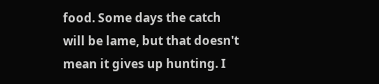food. Some days the catch will be lame, but that doesn't mean it gives up hunting. I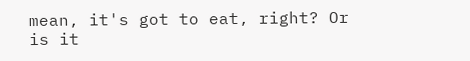mean, it's got to eat, right? Or is it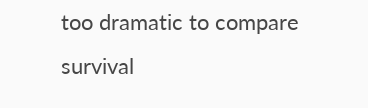too dramatic to compare survival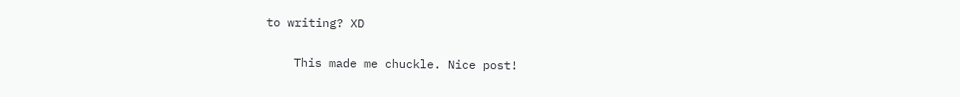to writing? XD

    This made me chuckle. Nice post!